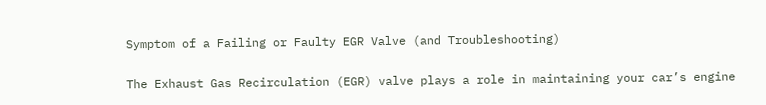Symptom of a Failing or Faulty EGR Valve (and Troubleshooting)

The Exhaust Gas Recirculation (EGR) valve plays a role in maintaining your car’s engine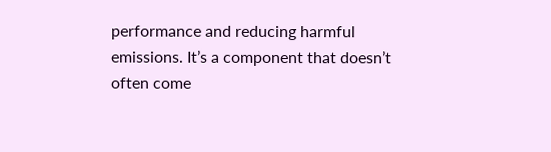performance and reducing harmful emissions. It’s a component that doesn’t often come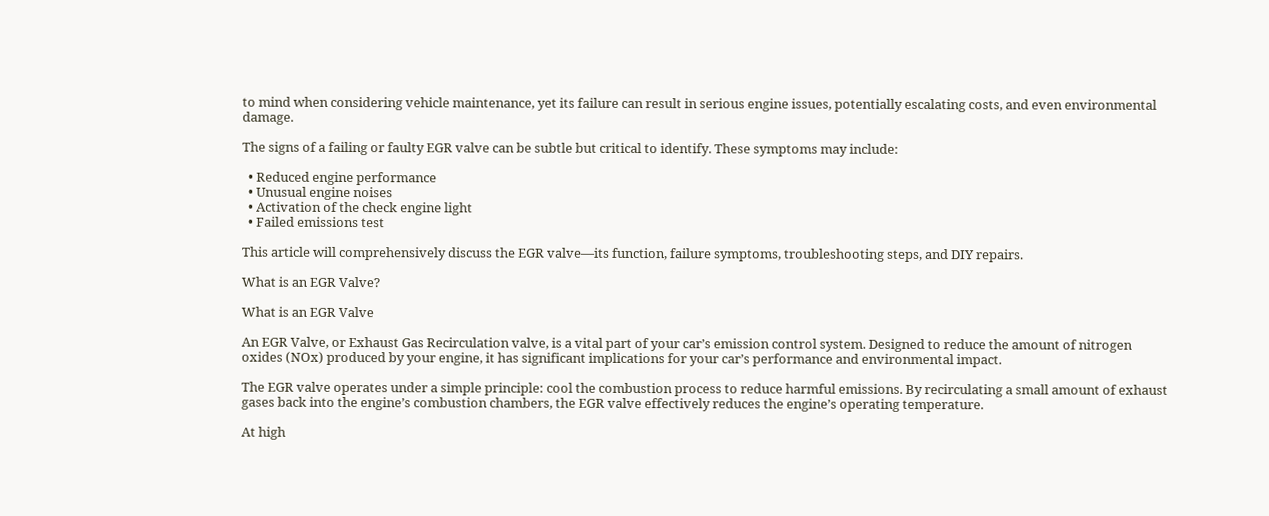to mind when considering vehicle maintenance, yet its failure can result in serious engine issues, potentially escalating costs, and even environmental damage.

The signs of a failing or faulty EGR valve can be subtle but critical to identify. These symptoms may include:

  • Reduced engine performance
  • Unusual engine noises
  • Activation of the check engine light
  • Failed emissions test

This article will comprehensively discuss the EGR valve—its function, failure symptoms, troubleshooting steps, and DIY repairs.

What is an EGR Valve?

What is an EGR Valve

An EGR Valve, or Exhaust Gas Recirculation valve, is a vital part of your car’s emission control system. Designed to reduce the amount of nitrogen oxides (NOx) produced by your engine, it has significant implications for your car’s performance and environmental impact.

The EGR valve operates under a simple principle: cool the combustion process to reduce harmful emissions. By recirculating a small amount of exhaust gases back into the engine’s combustion chambers, the EGR valve effectively reduces the engine’s operating temperature.

At high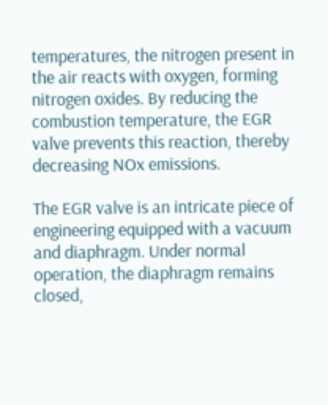temperatures, the nitrogen present in the air reacts with oxygen, forming nitrogen oxides. By reducing the combustion temperature, the EGR valve prevents this reaction, thereby decreasing NOx emissions.

The EGR valve is an intricate piece of engineering equipped with a vacuum and diaphragm. Under normal operation, the diaphragm remains closed,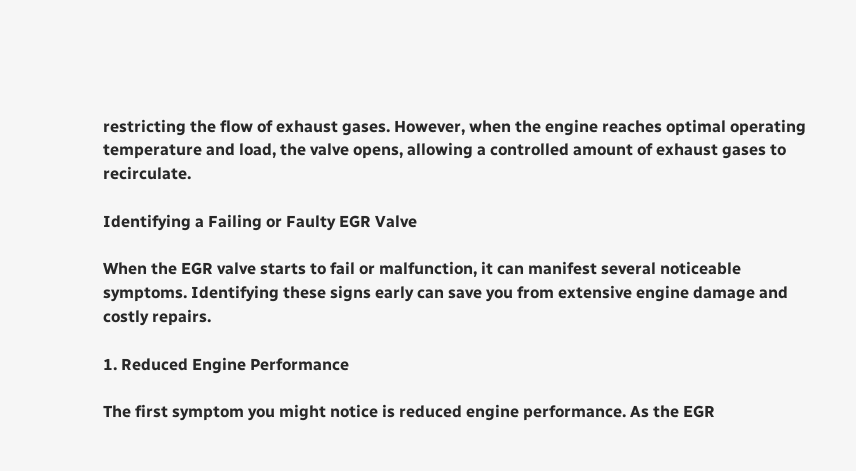restricting the flow of exhaust gases. However, when the engine reaches optimal operating temperature and load, the valve opens, allowing a controlled amount of exhaust gases to recirculate.

Identifying a Failing or Faulty EGR Valve

When the EGR valve starts to fail or malfunction, it can manifest several noticeable symptoms. Identifying these signs early can save you from extensive engine damage and costly repairs.

1. Reduced Engine Performance

The first symptom you might notice is reduced engine performance. As the EGR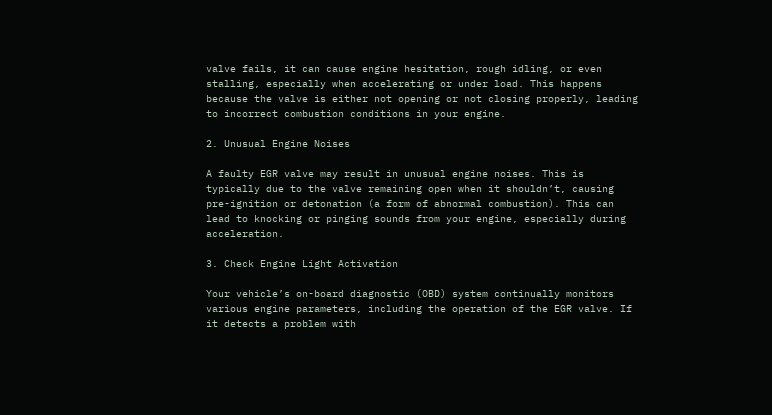valve fails, it can cause engine hesitation, rough idling, or even stalling, especially when accelerating or under load. This happens because the valve is either not opening or not closing properly, leading to incorrect combustion conditions in your engine.

2. Unusual Engine Noises

A faulty EGR valve may result in unusual engine noises. This is typically due to the valve remaining open when it shouldn’t, causing pre-ignition or detonation (a form of abnormal combustion). This can lead to knocking or pinging sounds from your engine, especially during acceleration.

3. Check Engine Light Activation

Your vehicle’s on-board diagnostic (OBD) system continually monitors various engine parameters, including the operation of the EGR valve. If it detects a problem with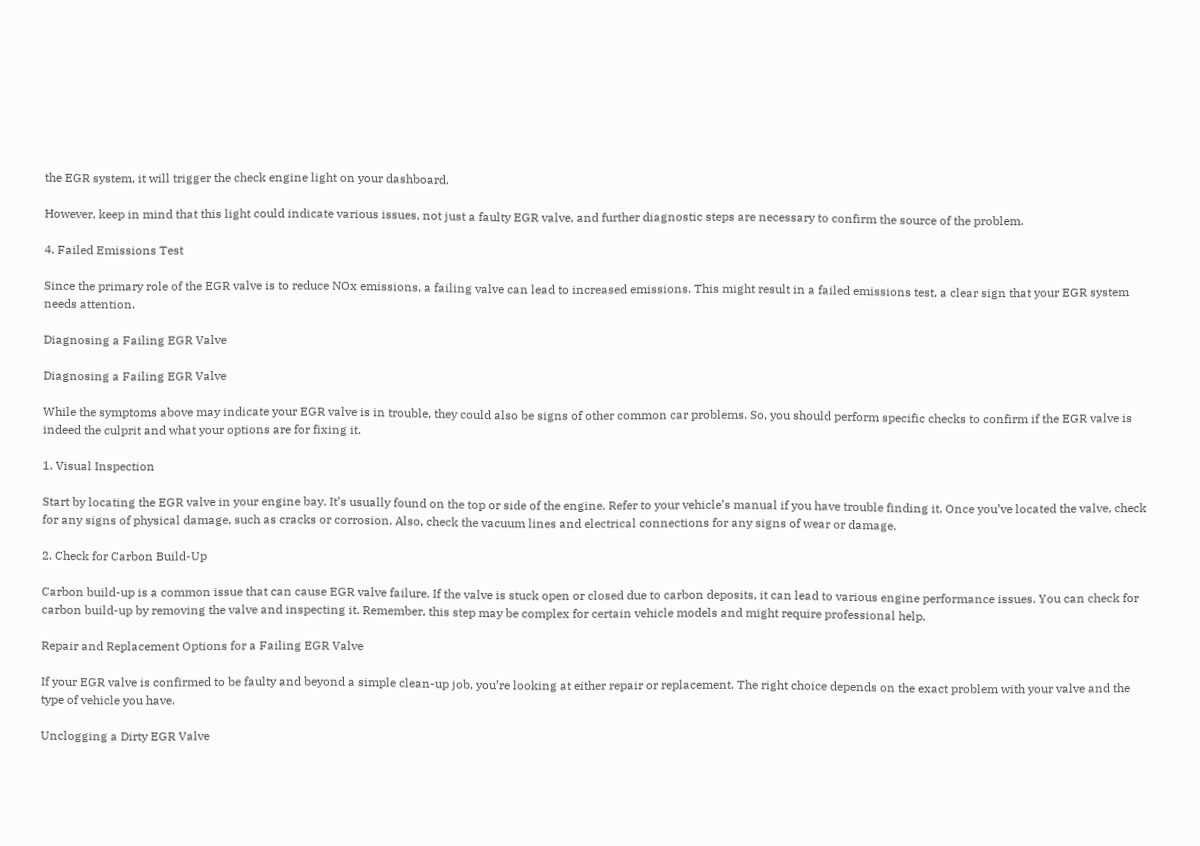the EGR system, it will trigger the check engine light on your dashboard.

However, keep in mind that this light could indicate various issues, not just a faulty EGR valve, and further diagnostic steps are necessary to confirm the source of the problem.

4. Failed Emissions Test

Since the primary role of the EGR valve is to reduce NOx emissions, a failing valve can lead to increased emissions. This might result in a failed emissions test, a clear sign that your EGR system needs attention.

Diagnosing a Failing EGR Valve

Diagnosing a Failing EGR Valve

While the symptoms above may indicate your EGR valve is in trouble, they could also be signs of other common car problems. So, you should perform specific checks to confirm if the EGR valve is indeed the culprit and what your options are for fixing it.

1. Visual Inspection

Start by locating the EGR valve in your engine bay. It’s usually found on the top or side of the engine. Refer to your vehicle’s manual if you have trouble finding it. Once you’ve located the valve, check for any signs of physical damage, such as cracks or corrosion. Also, check the vacuum lines and electrical connections for any signs of wear or damage.

2. Check for Carbon Build-Up

Carbon build-up is a common issue that can cause EGR valve failure. If the valve is stuck open or closed due to carbon deposits, it can lead to various engine performance issues. You can check for carbon build-up by removing the valve and inspecting it. Remember, this step may be complex for certain vehicle models and might require professional help.

Repair and Replacement Options for a Failing EGR Valve

If your EGR valve is confirmed to be faulty and beyond a simple clean-up job, you’re looking at either repair or replacement. The right choice depends on the exact problem with your valve and the type of vehicle you have.

Unclogging a Dirty EGR Valve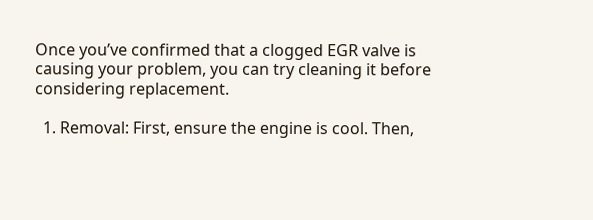Once you’ve confirmed that a clogged EGR valve is causing your problem, you can try cleaning it before considering replacement.

  1. Removal: First, ensure the engine is cool. Then,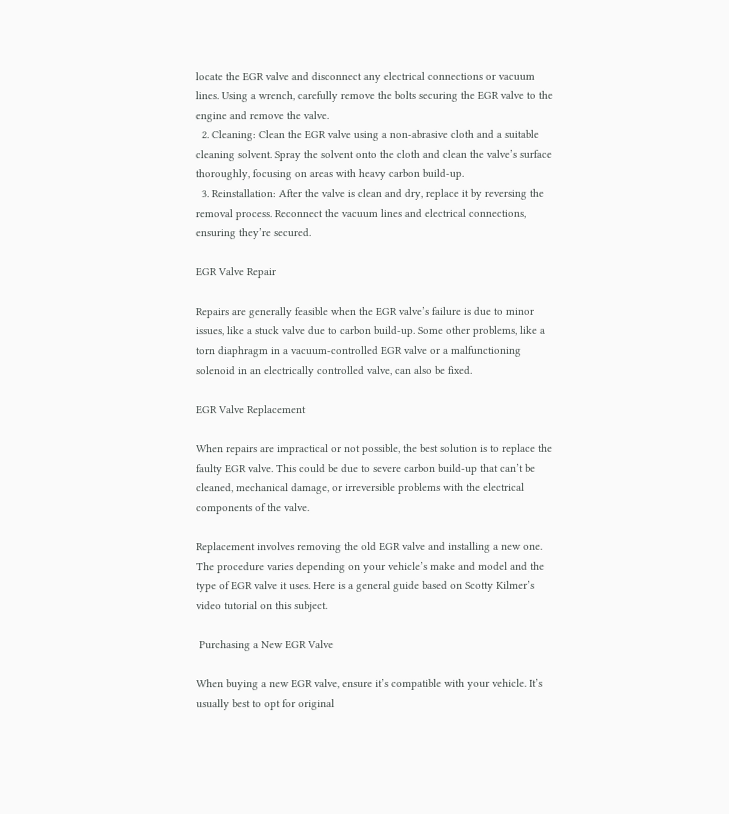locate the EGR valve and disconnect any electrical connections or vacuum lines. Using a wrench, carefully remove the bolts securing the EGR valve to the engine and remove the valve.
  2. Cleaning: Clean the EGR valve using a non-abrasive cloth and a suitable cleaning solvent. Spray the solvent onto the cloth and clean the valve’s surface thoroughly, focusing on areas with heavy carbon build-up.
  3. Reinstallation: After the valve is clean and dry, replace it by reversing the removal process. Reconnect the vacuum lines and electrical connections, ensuring they’re secured.

EGR Valve Repair

Repairs are generally feasible when the EGR valve’s failure is due to minor issues, like a stuck valve due to carbon build-up. Some other problems, like a torn diaphragm in a vacuum-controlled EGR valve or a malfunctioning solenoid in an electrically controlled valve, can also be fixed.

EGR Valve Replacement

When repairs are impractical or not possible, the best solution is to replace the faulty EGR valve. This could be due to severe carbon build-up that can’t be cleaned, mechanical damage, or irreversible problems with the electrical components of the valve.

Replacement involves removing the old EGR valve and installing a new one. The procedure varies depending on your vehicle’s make and model and the type of EGR valve it uses. Here is a general guide based on Scotty Kilmer’s video tutorial on this subject.

 Purchasing a New EGR Valve

When buying a new EGR valve, ensure it’s compatible with your vehicle. It’s usually best to opt for original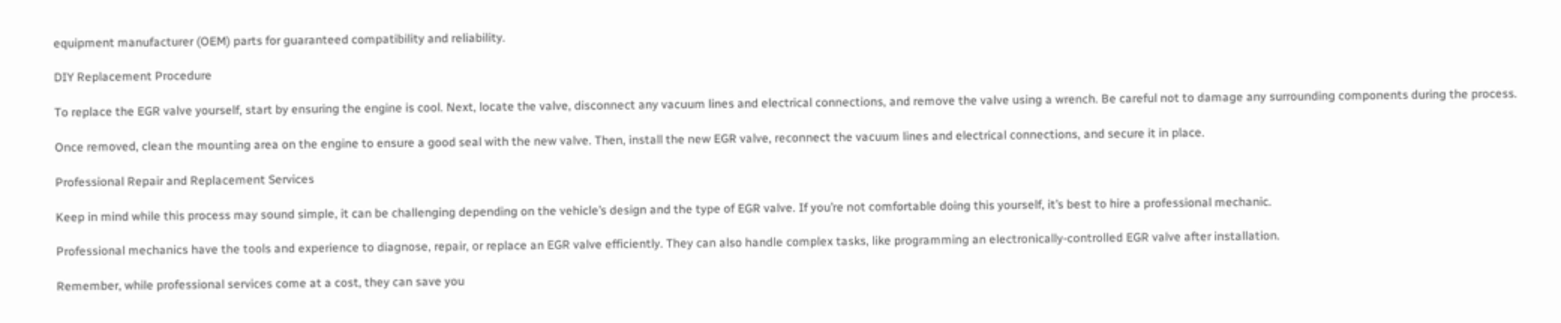equipment manufacturer (OEM) parts for guaranteed compatibility and reliability.

DIY Replacement Procedure

To replace the EGR valve yourself, start by ensuring the engine is cool. Next, locate the valve, disconnect any vacuum lines and electrical connections, and remove the valve using a wrench. Be careful not to damage any surrounding components during the process.

Once removed, clean the mounting area on the engine to ensure a good seal with the new valve. Then, install the new EGR valve, reconnect the vacuum lines and electrical connections, and secure it in place.

Professional Repair and Replacement Services

Keep in mind while this process may sound simple, it can be challenging depending on the vehicle’s design and the type of EGR valve. If you’re not comfortable doing this yourself, it’s best to hire a professional mechanic.

Professional mechanics have the tools and experience to diagnose, repair, or replace an EGR valve efficiently. They can also handle complex tasks, like programming an electronically-controlled EGR valve after installation.

Remember, while professional services come at a cost, they can save you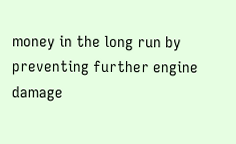money in the long run by preventing further engine damage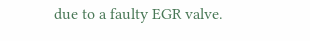due to a faulty EGR valve.